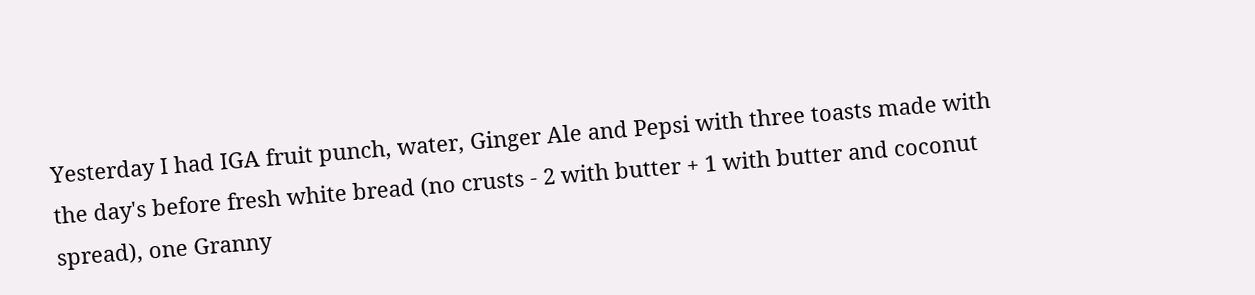Yesterday I had IGA fruit punch, water, Ginger Ale and Pepsi with three toasts made with the day's before fresh white bread (no crusts - 2 with butter + 1 with butter and coconut spread), one Granny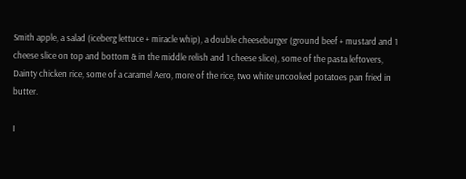Smith apple, a salad (iceberg lettuce + miracle whip), a double cheeseburger (ground beef + mustard and 1 cheese slice on top and bottom & in the middle relish and 1 cheese slice), some of the pasta leftovers, Dainty chicken rice, some of a caramel Aero, more of the rice, two white uncooked potatoes pan fried in butter.

I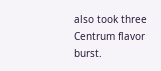also took three Centrum flavor burst.